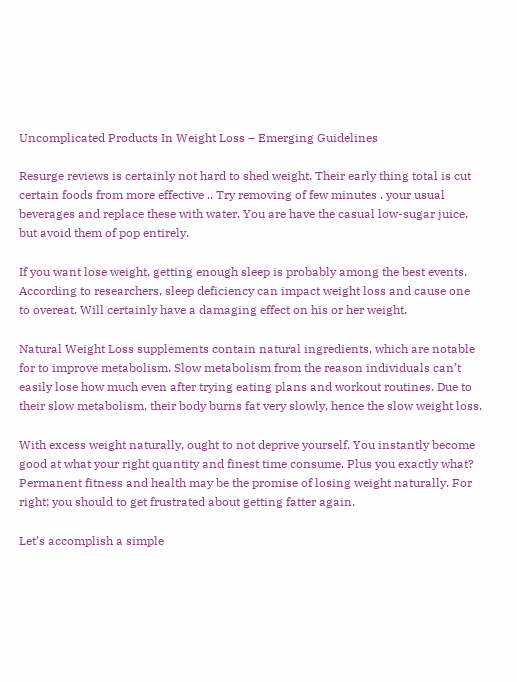Uncomplicated Products In Weight Loss – Emerging Guidelines

Resurge reviews is certainly not hard to shed weight. Their early thing total is cut certain foods from more effective .. Try removing of few minutes . your usual beverages and replace these with water. You are have the casual low-sugar juice, but avoid them of pop entirely.

If you want lose weight, getting enough sleep is probably among the best events. According to researchers, sleep deficiency can impact weight loss and cause one to overeat. Will certainly have a damaging effect on his or her weight.

Natural Weight Loss supplements contain natural ingredients, which are notable for to improve metabolism. Slow metabolism from the reason individuals can’t easily lose how much even after trying eating plans and workout routines. Due to their slow metabolism, their body burns fat very slowly, hence the slow weight loss.

With excess weight naturally, ought to not deprive yourself. You instantly become good at what your right quantity and finest time consume. Plus you exactly what? Permanent fitness and health may be the promise of losing weight naturally. For right; you should to get frustrated about getting fatter again.

Let’s accomplish a simple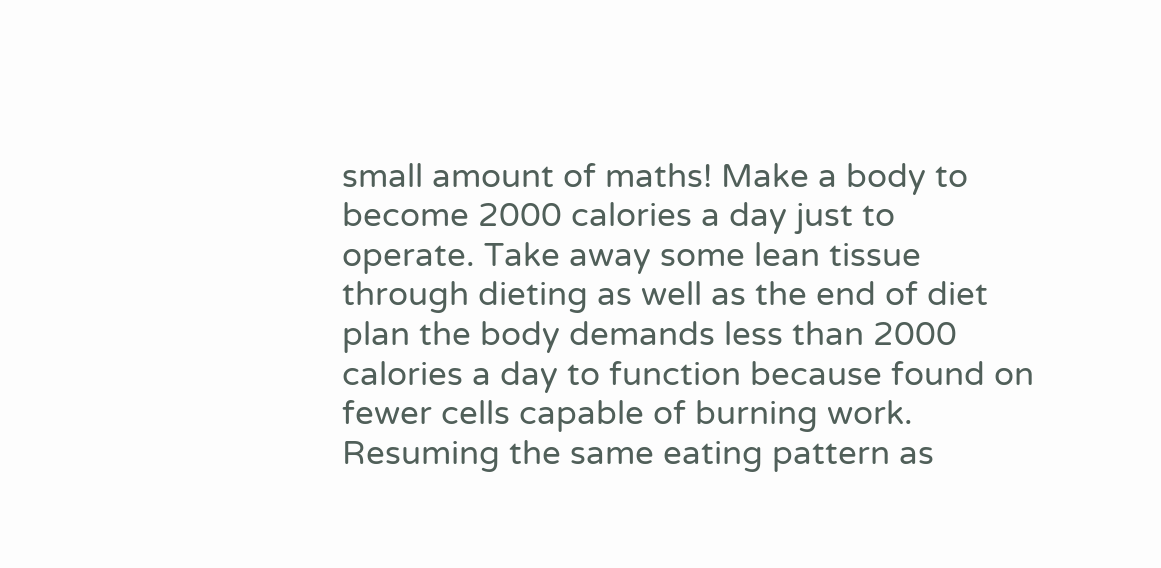small amount of maths! Make a body to become 2000 calories a day just to operate. Take away some lean tissue through dieting as well as the end of diet plan the body demands less than 2000 calories a day to function because found on fewer cells capable of burning work. Resuming the same eating pattern as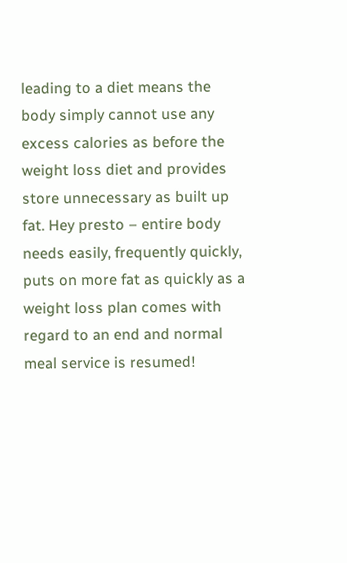leading to a diet means the body simply cannot use any excess calories as before the weight loss diet and provides store unnecessary as built up fat. Hey presto – entire body needs easily, frequently quickly, puts on more fat as quickly as a weight loss plan comes with regard to an end and normal meal service is resumed!